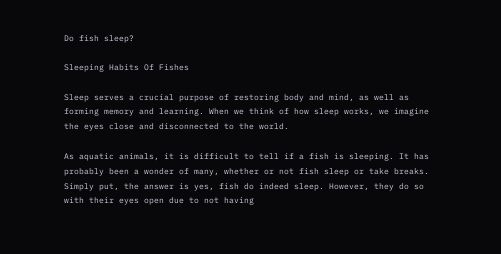Do fish sleep?

Sleeping Habits Of Fishes

Sleep serves a crucial purpose of restoring body and mind, as well as forming memory and learning. When we think of how sleep works, we imagine the eyes close and disconnected to the world.

As aquatic animals, it is difficult to tell if a fish is sleeping. It has probably been a wonder of many, whether or not fish sleep or take breaks. Simply put, the answer is yes, fish do indeed sleep. However, they do so with their eyes open due to not having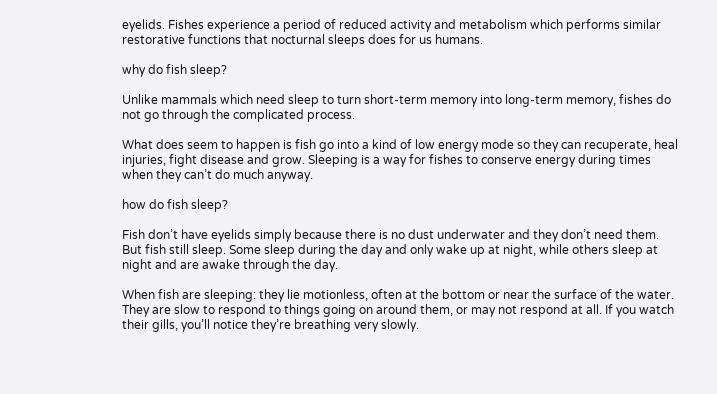eyelids. Fishes experience a period of reduced activity and metabolism which performs similar restorative functions that nocturnal sleeps does for us humans.

why do fish sleep?

Unlike mammals which need sleep to turn short-term memory into long-term memory, fishes do not go through the complicated process.

What does seem to happen is fish go into a kind of low energy mode so they can recuperate, heal injuries, fight disease and grow. Sleeping is a way for fishes to conserve energy during times when they can’t do much anyway.

how do fish sleep?

Fish don’t have eyelids simply because there is no dust underwater and they don’t need them. But fish still sleep. Some sleep during the day and only wake up at night, while others sleep at night and are awake through the day.

When fish are sleeping: they lie motionless, often at the bottom or near the surface of the water. They are slow to respond to things going on around them, or may not respond at all. If you watch their gills, you’ll notice they’re breathing very slowly.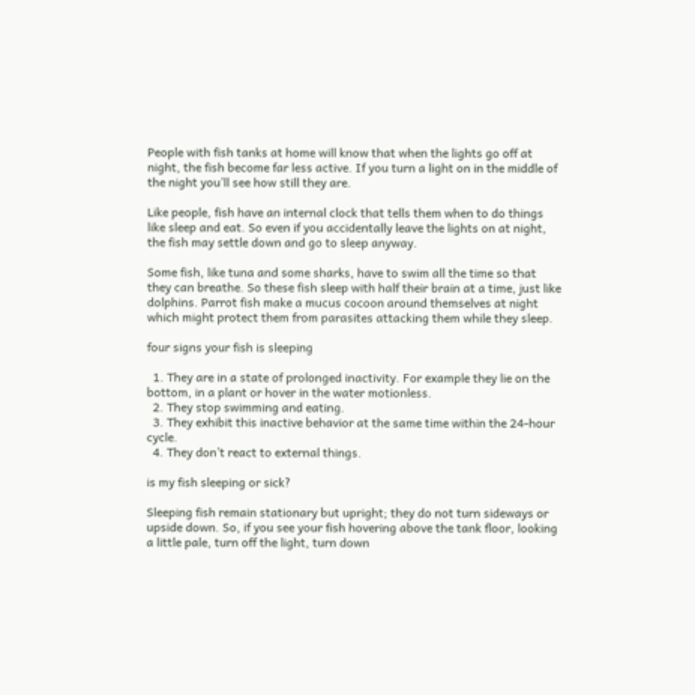People with fish tanks at home will know that when the lights go off at night, the fish become far less active. If you turn a light on in the middle of the night you’ll see how still they are.

Like people, fish have an internal clock that tells them when to do things like sleep and eat. So even if you accidentally leave the lights on at night, the fish may settle down and go to sleep anyway.

Some fish, like tuna and some sharks, have to swim all the time so that they can breathe. So these fish sleep with half their brain at a time, just like dolphins. Parrot fish make a mucus cocoon around themselves at night which might protect them from parasites attacking them while they sleep.

four signs your fish is sleeping

  1. They are in a state of prolonged inactivity. For example they lie on the bottom, in a plant or hover in the water motionless.
  2. They stop swimming and eating.
  3. They exhibit this inactive behavior at the same time within the 24-hour cycle.
  4. They don’t react to external things.

is my fish sleeping or sick?

Sleeping fish remain stationary but upright; they do not turn sideways or upside down. So, if you see your fish hovering above the tank floor, looking a little pale, turn off the light, turn down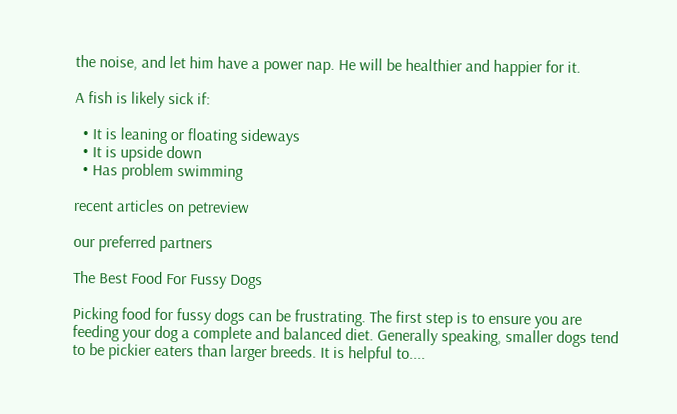the noise, and let him have a power nap. He will be healthier and happier for it.

A fish is likely sick if:

  • It is leaning or floating sideways
  • It is upside down
  • Has problem swimming

recent articles on petreview

our preferred partners

The Best Food For Fussy Dogs

Picking food for fussy dogs can be frustrating. The first step is to ensure you are feeding your dog a complete and balanced diet. Generally speaking, smaller dogs tend to be pickier eaters than larger breeds. It is helpful to....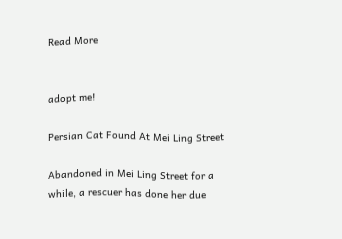Read More


adopt me!

Persian Cat Found At Mei Ling Street

Abandoned in Mei Ling Street for a while, a rescuer has done her due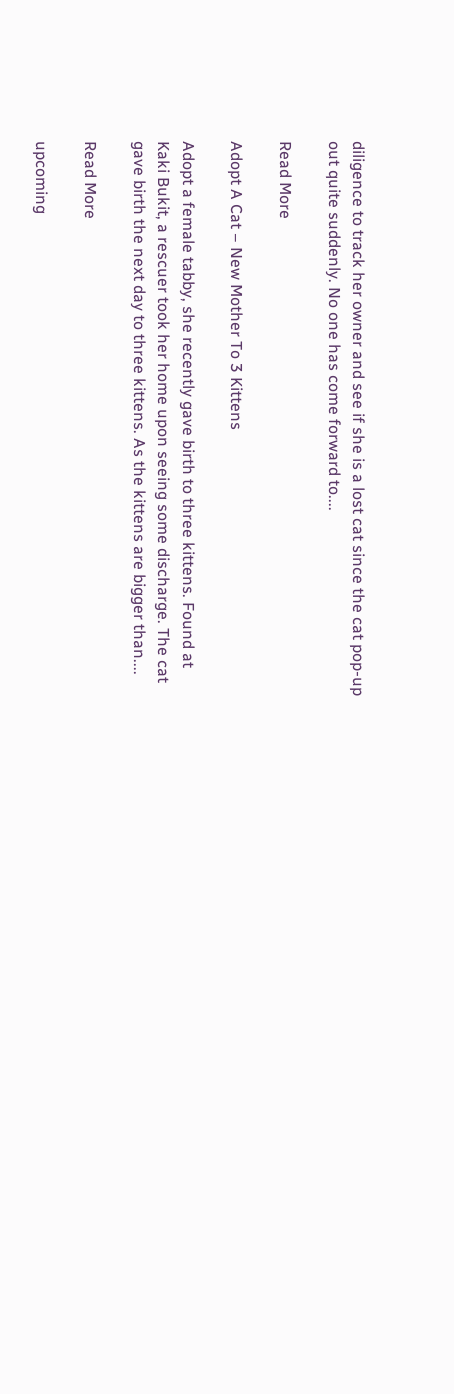diligence to track her owner and see if she is a lost cat since the cat pop-up out quite suddenly. No one has come forward to....

Read More

Adopt A Cat – New Mother To 3 Kittens

Adopt a female tabby, she recently gave birth to three kittens. Found at Kaki Bukit, a rescuer took her home upon seeing some discharge. The cat gave birth the next day to three kittens. As the kittens are bigger than....

Read More

upcoming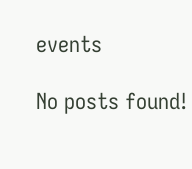events

No posts found!